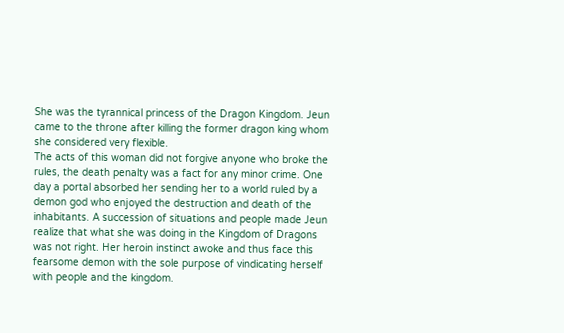She was the tyrannical princess of the Dragon Kingdom. Jeun came to the throne after killing the former dragon king whom she considered very flexible.
The acts of this woman did not forgive anyone who broke the rules, the death penalty was a fact for any minor crime. One day a portal absorbed her sending her to a world ruled by a demon god who enjoyed the destruction and death of the inhabitants. A succession of situations and people made Jeun realize that what she was doing in the Kingdom of Dragons was not right. Her heroin instinct awoke and thus face this fearsome demon with the sole purpose of vindicating herself with people and the kingdom.